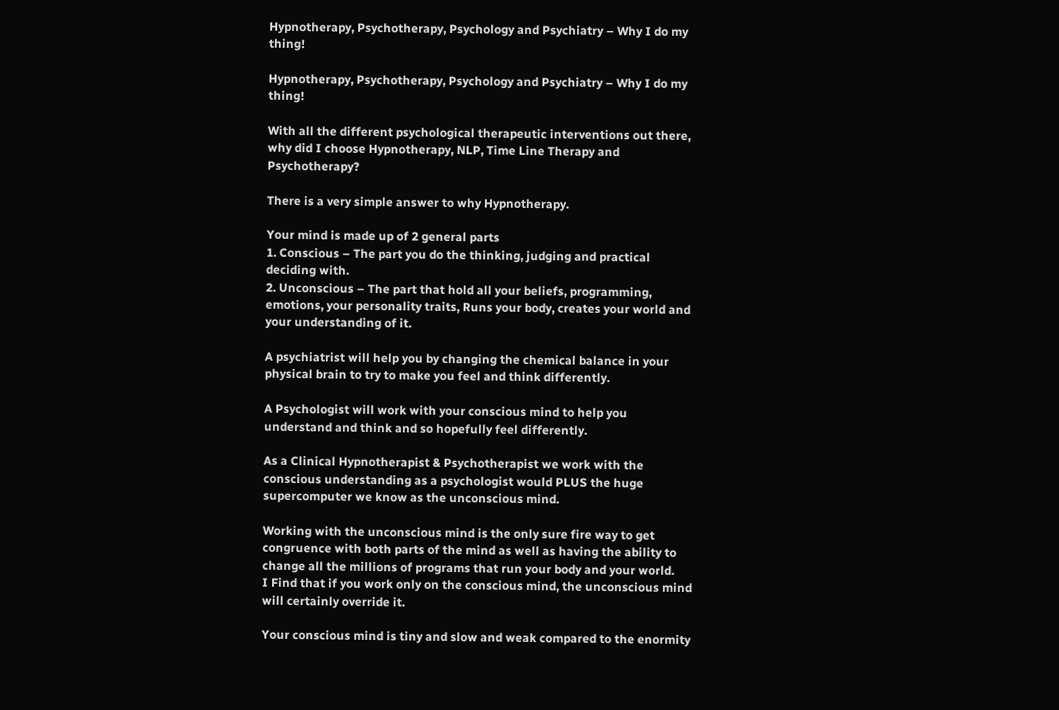Hypnotherapy, Psychotherapy, Psychology and Psychiatry – Why I do my thing!

Hypnotherapy, Psychotherapy, Psychology and Psychiatry – Why I do my thing!

With all the different psychological therapeutic interventions out there, why did I choose Hypnotherapy, NLP, Time Line Therapy and Psychotherapy?

There is a very simple answer to why Hypnotherapy.

Your mind is made up of 2 general parts
1. Conscious – The part you do the thinking, judging and practical deciding with.
2. Unconscious – The part that hold all your beliefs, programming, emotions, your personality traits, Runs your body, creates your world and your understanding of it.

A psychiatrist will help you by changing the chemical balance in your physical brain to try to make you feel and think differently.

A Psychologist will work with your conscious mind to help you understand and think and so hopefully feel differently.

As a Clinical Hypnotherapist & Psychotherapist we work with the conscious understanding as a psychologist would PLUS the huge supercomputer we know as the unconscious mind.

Working with the unconscious mind is the only sure fire way to get congruence with both parts of the mind as well as having the ability to change all the millions of programs that run your body and your world.
I Find that if you work only on the conscious mind, the unconscious mind will certainly override it.

Your conscious mind is tiny and slow and weak compared to the enormity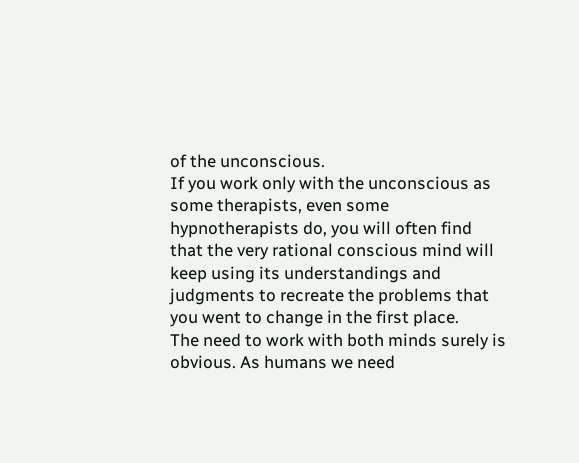of the unconscious.
If you work only with the unconscious as some therapists, even some hypnotherapists do, you will often find that the very rational conscious mind will keep using its understandings and judgments to recreate the problems that you went to change in the first place.
The need to work with both minds surely is obvious. As humans we need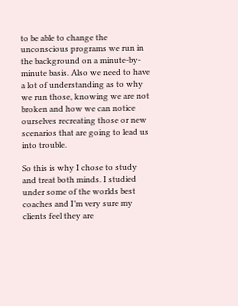to be able to change the unconscious programs we run in the background on a minute-by-minute basis. Also we need to have a lot of understanding as to why we run those, knowing we are not broken and how we can notice ourselves recreating those or new scenarios that are going to lead us into trouble.

So this is why I chose to study and treat both minds. I studied under some of the worlds best coaches and I’m very sure my clients feel they are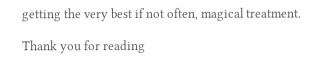getting the very best if not often, magical treatment.

Thank you for reading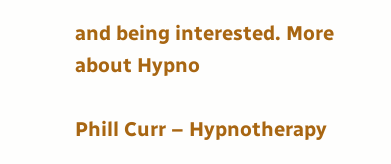and being interested. More about Hypno

Phill Curr – Hypnotherapy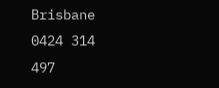Brisbane 0424 314 497